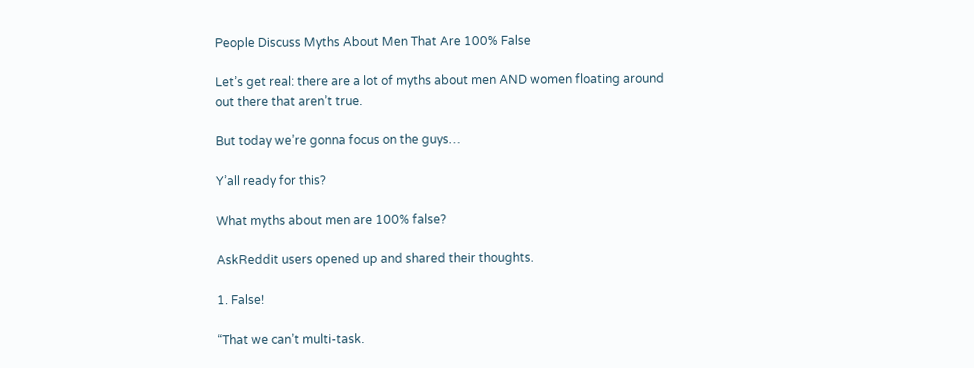People Discuss Myths About Men That Are 100% False

Let’s get real: there are a lot of myths about men AND women floating around out there that aren’t true.

But today we’re gonna focus on the guys…

Y’all ready for this?

What myths about men are 100% false?

AskReddit users opened up and shared their thoughts.

1. False!

“That we can’t multi-task.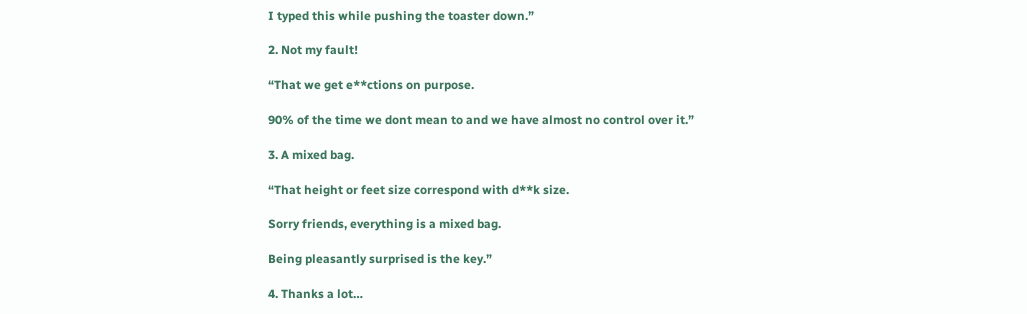I typed this while pushing the toaster down.”

2. Not my fault!

“That we get e**ctions on purpose.

90% of the time we dont mean to and we have almost no control over it.”

3. A mixed bag.

“That height or feet size correspond with d**k size.

Sorry friends, everything is a mixed bag.

Being pleasantly surprised is the key.”

4. Thanks a lot…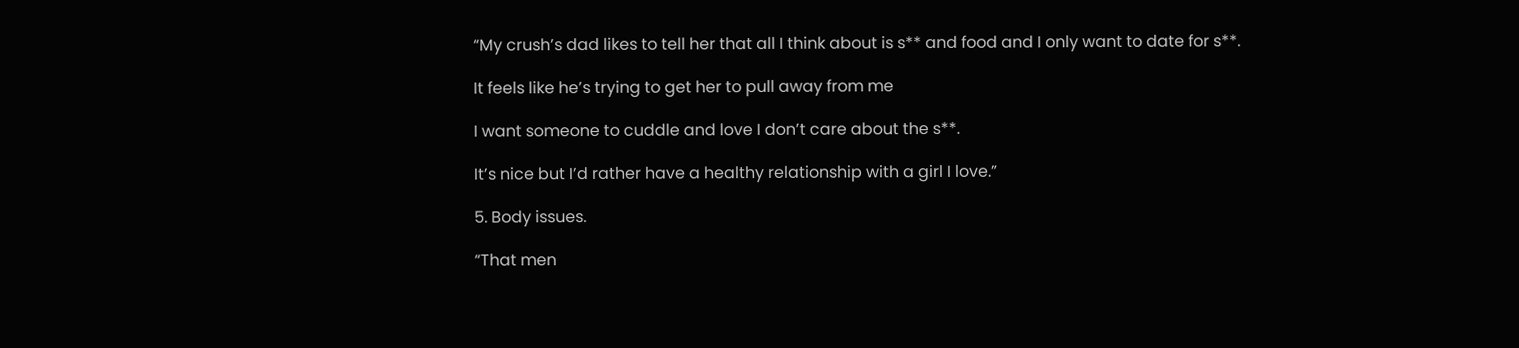“My crush’s dad likes to tell her that all I think about is s** and food and I only want to date for s**.

It feels like he’s trying to get her to pull away from me

I want someone to cuddle and love I don’t care about the s**.

It’s nice but I’d rather have a healthy relationship with a girl I love.”

5. Body issues.

“That men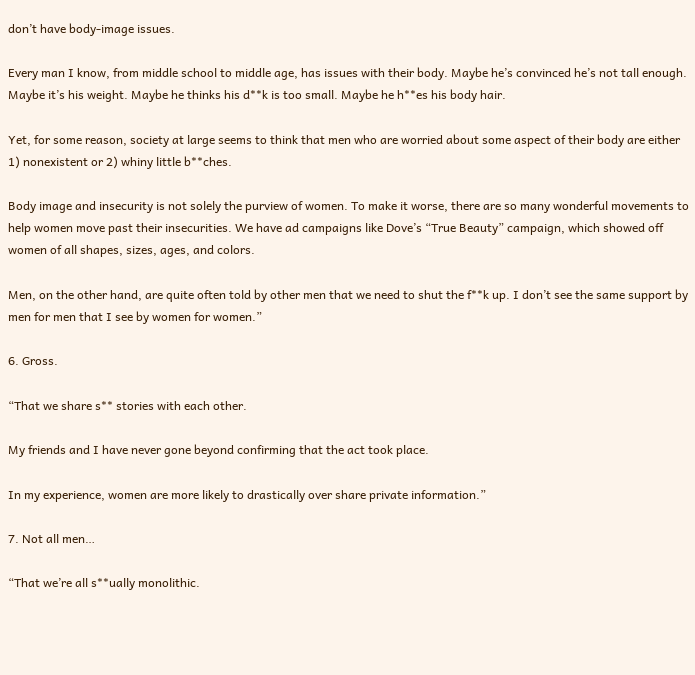don’t have body-image issues.

Every man I know, from middle school to middle age, has issues with their body. Maybe he’s convinced he’s not tall enough. Maybe it’s his weight. Maybe he thinks his d**k is too small. Maybe he h**es his body hair.

Yet, for some reason, society at large seems to think that men who are worried about some aspect of their body are either 1) nonexistent or 2) whiny little b**ches.

Body image and insecurity is not solely the purview of women. To make it worse, there are so many wonderful movements to help women move past their insecurities. We have ad campaigns like Dove’s “True Beauty” campaign, which showed off women of all shapes, sizes, ages, and colors.

Men, on the other hand, are quite often told by other men that we need to shut the f**k up. I don’t see the same support by men for men that I see by women for women.”

6. Gross.

“That we share s** stories with each other.

My friends and I have never gone beyond confirming that the act took place.

In my experience, women are more likely to drastically over share private information.”

7. Not all men…

“That we’re all s**ually monolithic.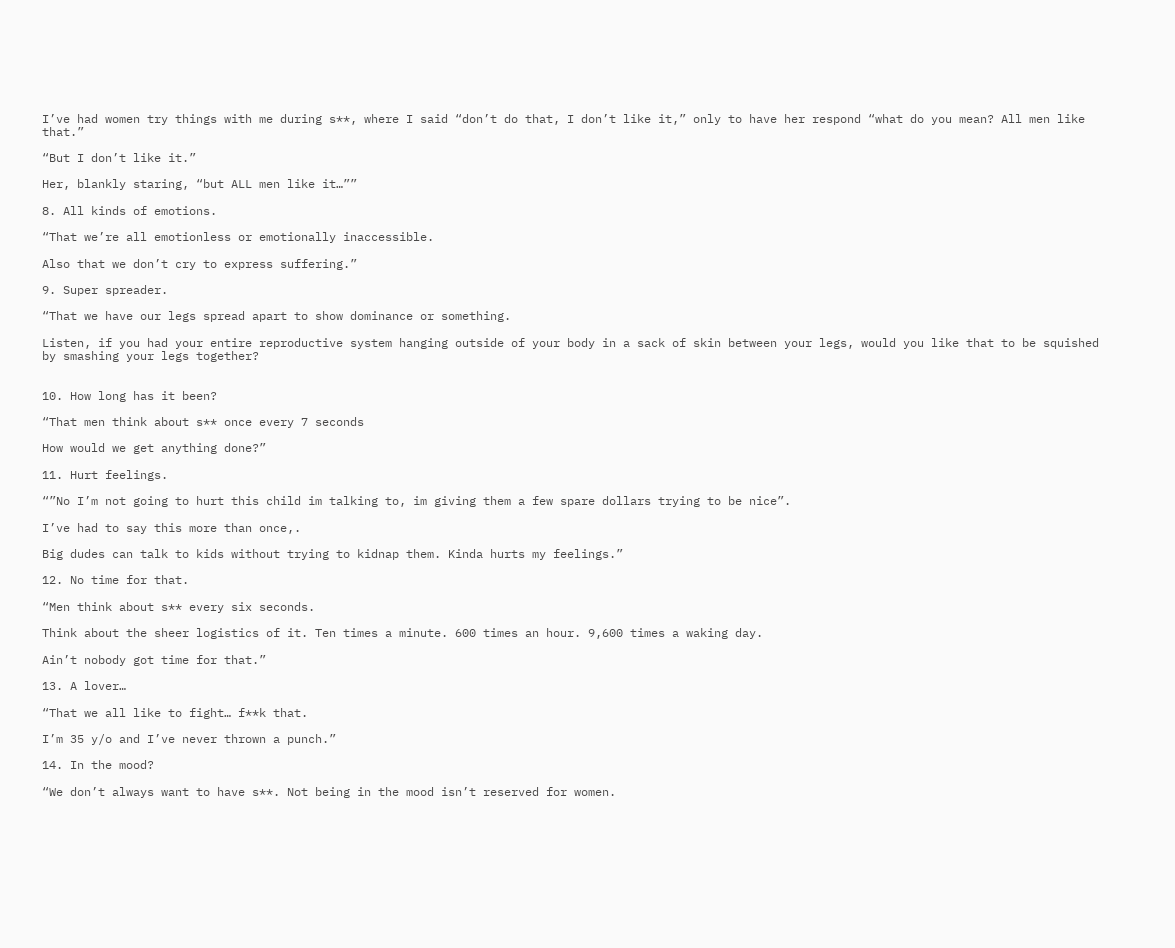I’ve had women try things with me during s**, where I said “don’t do that, I don’t like it,” only to have her respond “what do you mean? All men like that.”

“But I don’t like it.”

Her, blankly staring, “but ALL men like it…””

8. All kinds of emotions.

“That we’re all emotionless or emotionally inaccessible.

Also that we don’t cry to express suffering.”

9. Super spreader.

“That we have our legs spread apart to show dominance or something.

Listen, if you had your entire reproductive system hanging outside of your body in a sack of skin between your legs, would you like that to be squished by smashing your legs together?


10. How long has it been?

“That men think about s** once every 7 seconds

How would we get anything done?”

11. Hurt feelings.

“”No I’m not going to hurt this child im talking to, im giving them a few spare dollars trying to be nice”.

I’ve had to say this more than once,.

Big dudes can talk to kids without trying to kidnap them. Kinda hurts my feelings.”

12. No time for that.

“Men think about s** every six seconds.

Think about the sheer logistics of it. Ten times a minute. 600 times an hour. 9,600 times a waking day.

Ain’t nobody got time for that.”

13. A lover…

“That we all like to fight… f**k that.

I’m 35 y/o and I’ve never thrown a punch.”

14. In the mood?

“We don’t always want to have s**. Not being in the mood isn’t reserved for women.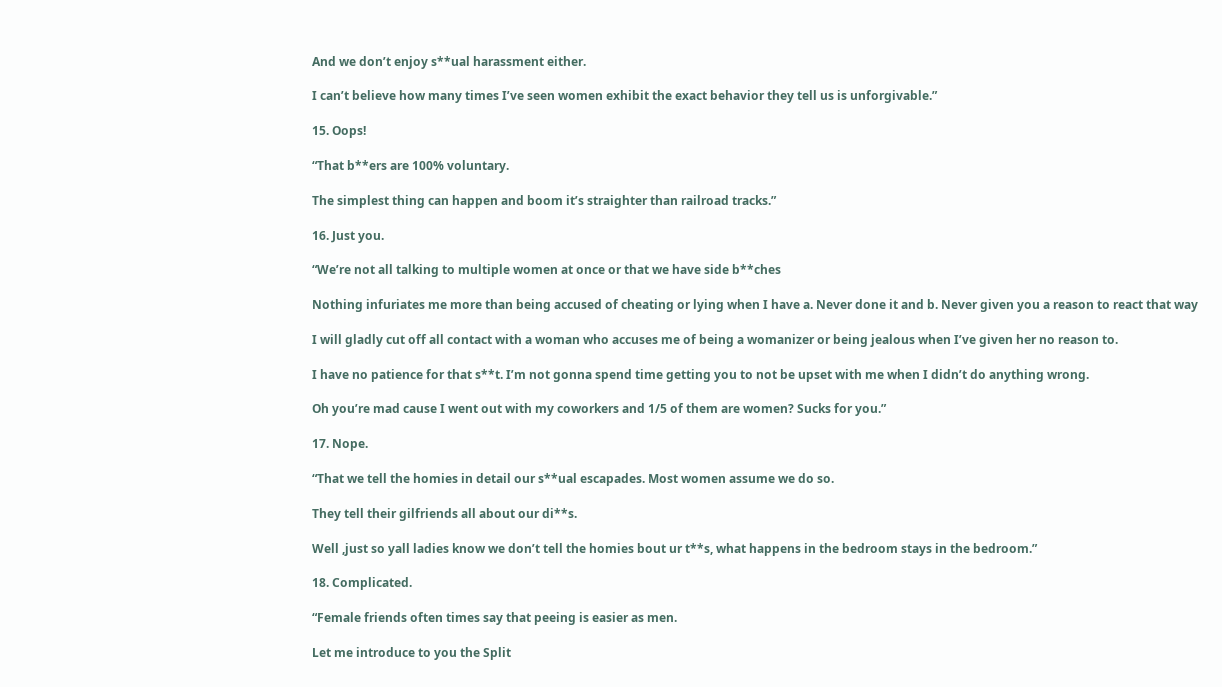And we don’t enjoy s**ual harassment either.

I can’t believe how many times I’ve seen women exhibit the exact behavior they tell us is unforgivable.”

15. Oops!

“That b**ers are 100% voluntary.

The simplest thing can happen and boom it’s straighter than railroad tracks.”

16. Just you.

“We’re not all talking to multiple women at once or that we have side b**ches

Nothing infuriates me more than being accused of cheating or lying when I have a. Never done it and b. Never given you a reason to react that way

I will gladly cut off all contact with a woman who accuses me of being a womanizer or being jealous when I’ve given her no reason to.

I have no patience for that s**t. I’m not gonna spend time getting you to not be upset with me when I didn’t do anything wrong.

Oh you’re mad cause I went out with my coworkers and 1/5 of them are women? Sucks for you.”

17. Nope.

“That we tell the homies in detail our s**ual escapades. Most women assume we do so.

They tell their gilfriends all about our di**s.

Well ,just so yall ladies know we don’t tell the homies bout ur t**s, what happens in the bedroom stays in the bedroom.”

18. Complicated.

“Female friends often times say that peeing is easier as men.

Let me introduce to you the Split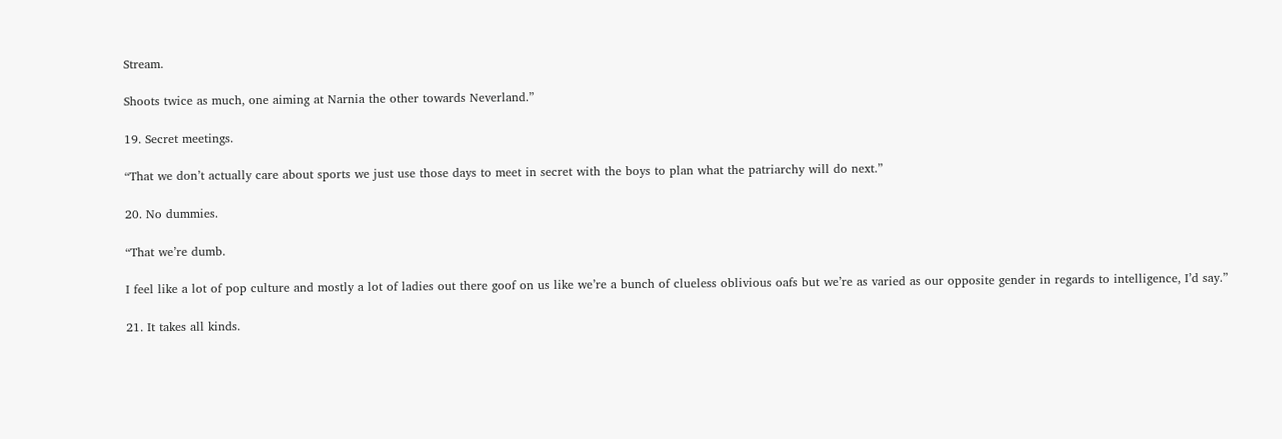Stream.

Shoots twice as much, one aiming at Narnia the other towards Neverland.”

19. Secret meetings.

“That we don’t actually care about sports we just use those days to meet in secret with the boys to plan what the patriarchy will do next.”

20. No dummies.

“That we’re dumb.

I feel like a lot of pop culture and mostly a lot of ladies out there goof on us like we’re a bunch of clueless oblivious oafs but we’re as varied as our opposite gender in regards to intelligence, I’d say.”

21. It takes all kinds.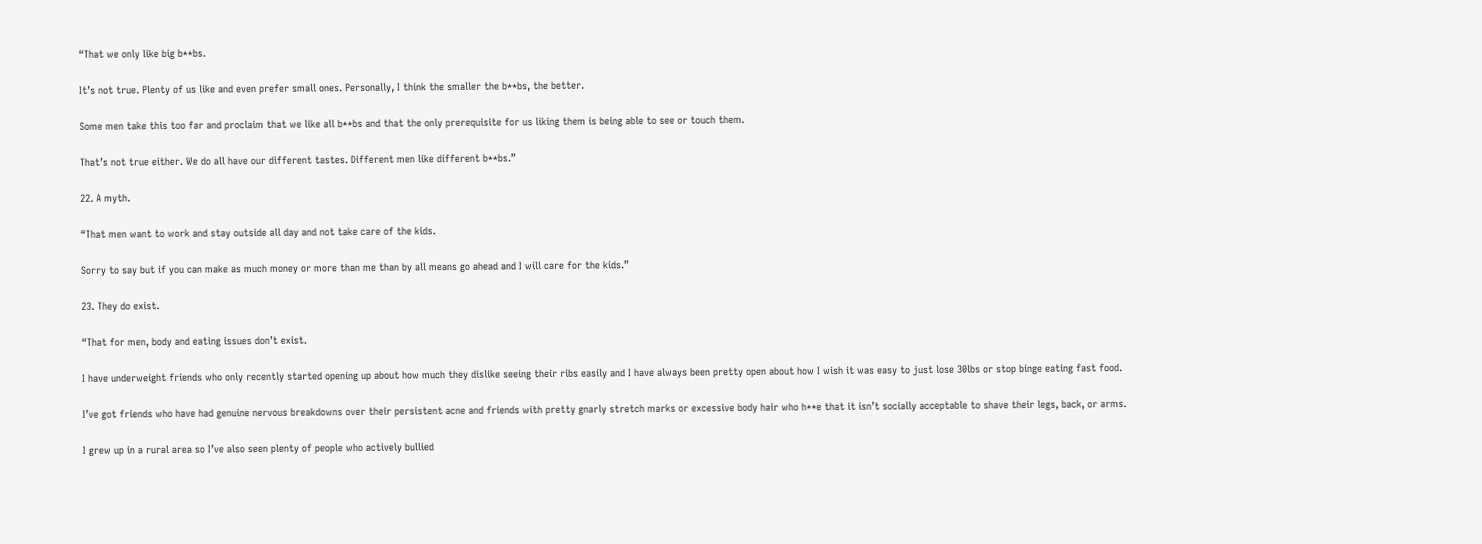“That we only like big b**bs.

It’s not true. Plenty of us like and even prefer small ones. Personally, I think the smaller the b**bs, the better.

Some men take this too far and proclaim that we like all b**bs and that the only prerequisite for us liking them is being able to see or touch them.

That’s not true either. We do all have our different tastes. Different men like different b**bs.”

22. A myth.

“That men want to work and stay outside all day and not take care of the kids.

Sorry to say but if you can make as much money or more than me than by all means go ahead and I will care for the kids.”

23. They do exist.

“That for men, body and eating issues don’t exist.

I have underweight friends who only recently started opening up about how much they dislike seeing their ribs easily and I have always been pretty open about how I wish it was easy to just lose 30lbs or stop binge eating fast food.

I’ve got friends who have had genuine nervous breakdowns over their persistent acne and friends with pretty gnarly stretch marks or excessive body hair who h**e that it isn’t socially acceptable to shave their legs, back, or arms.

I grew up in a rural area so I’ve also seen plenty of people who actively bullied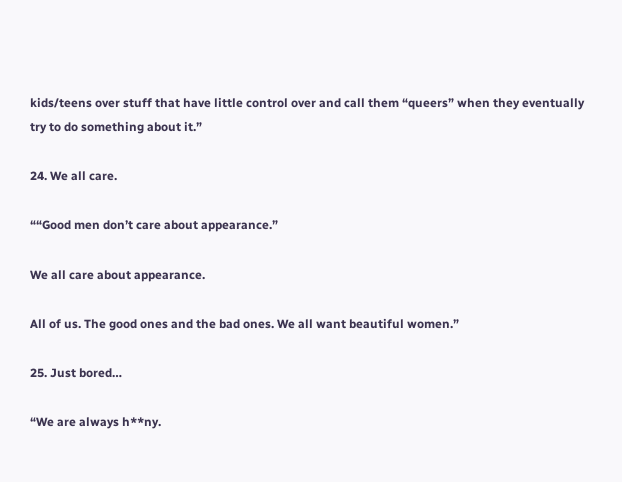kids/teens over stuff that have little control over and call them “queers” when they eventually try to do something about it.”

24. We all care.

““Good men don’t care about appearance.”

We all care about appearance.

All of us. The good ones and the bad ones. We all want beautiful women.”

25. Just bored…

“We are always h**ny.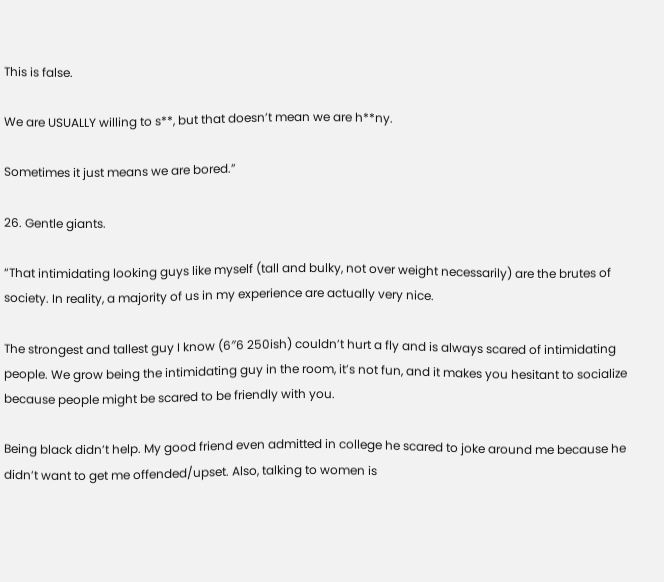This is false.

We are USUALLY willing to s**, but that doesn’t mean we are h**ny.

Sometimes it just means we are bored.”

26. Gentle giants.

“That intimidating looking guys like myself (tall and bulky, not over weight necessarily) are the brutes of society. In reality, a majority of us in my experience are actually very nice.

The strongest and tallest guy I know (6″6 250ish) couldn’t hurt a fly and is always scared of intimidating people. We grow being the intimidating guy in the room, it’s not fun, and it makes you hesitant to socialize because people might be scared to be friendly with you.

Being black didn’t help. My good friend even admitted in college he scared to joke around me because he didn’t want to get me offended/upset. Also, talking to women is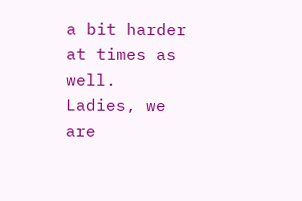a bit harder at times as well. Ladies, we are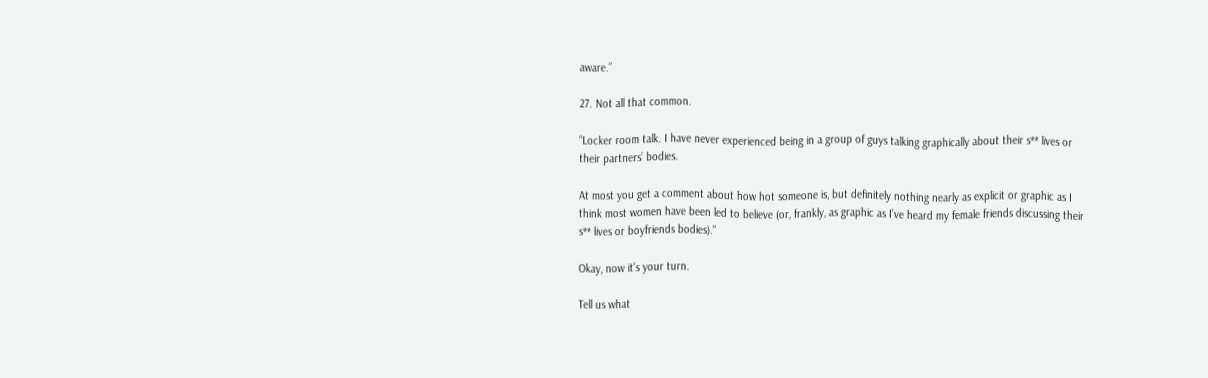aware.”

27. Not all that common.

“Locker room talk. I have never experienced being in a group of guys talking graphically about their s** lives or their partners’ bodies.

At most you get a comment about how hot someone is, but definitely nothing nearly as explicit or graphic as I think most women have been led to believe (or, frankly, as graphic as I’ve heard my female friends discussing their s** lives or boyfriends bodies).”

Okay, now it’s your turn.

Tell us what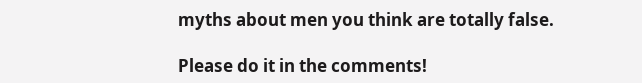myths about men you think are totally false.

Please do it in the comments!